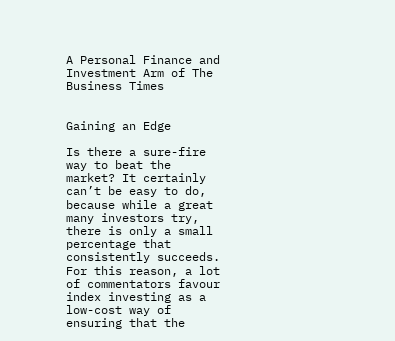A Personal Finance and Investment Arm of The Business Times


Gaining an Edge

Is there a sure-fire way to beat the market? It certainly can’t be easy to do, because while a great many investors try, there is only a small percentage that consistently succeeds. For this reason, a lot of commentators favour index investing as a low-cost way of ensuring that the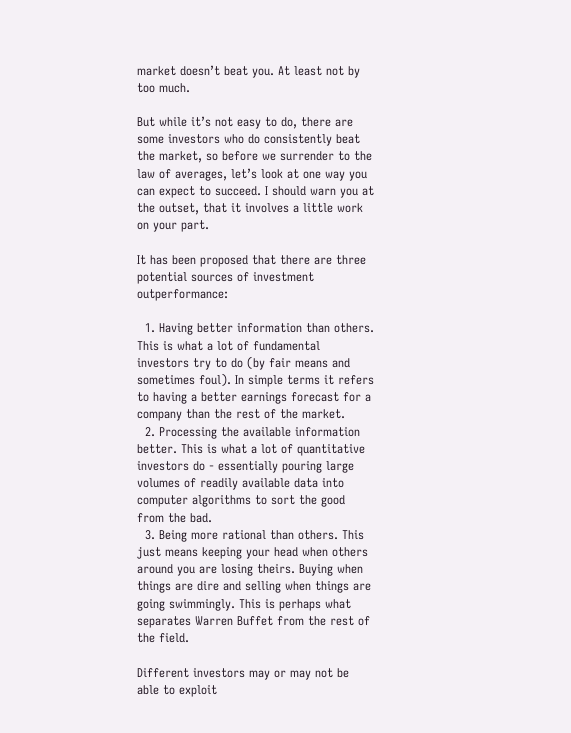market doesn’t beat you. At least not by too much.

But while it’s not easy to do, there are some investors who do consistently beat the market, so before we surrender to the law of averages, let’s look at one way you can expect to succeed. I should warn you at the outset, that it involves a little work on your part.

It has been proposed that there are three potential sources of investment outperformance:

  1. Having better information than others. This is what a lot of fundamental investors try to do (by fair means and sometimes foul). In simple terms it refers to having a better earnings forecast for a company than the rest of the market.
  2. Processing the available information better. This is what a lot of quantitative investors do - essentially pouring large volumes of readily available data into computer algorithms to sort the good from the bad.
  3. Being more rational than others. This just means keeping your head when others around you are losing theirs. Buying when things are dire and selling when things are going swimmingly. This is perhaps what separates Warren Buffet from the rest of the field.

Different investors may or may not be able to exploit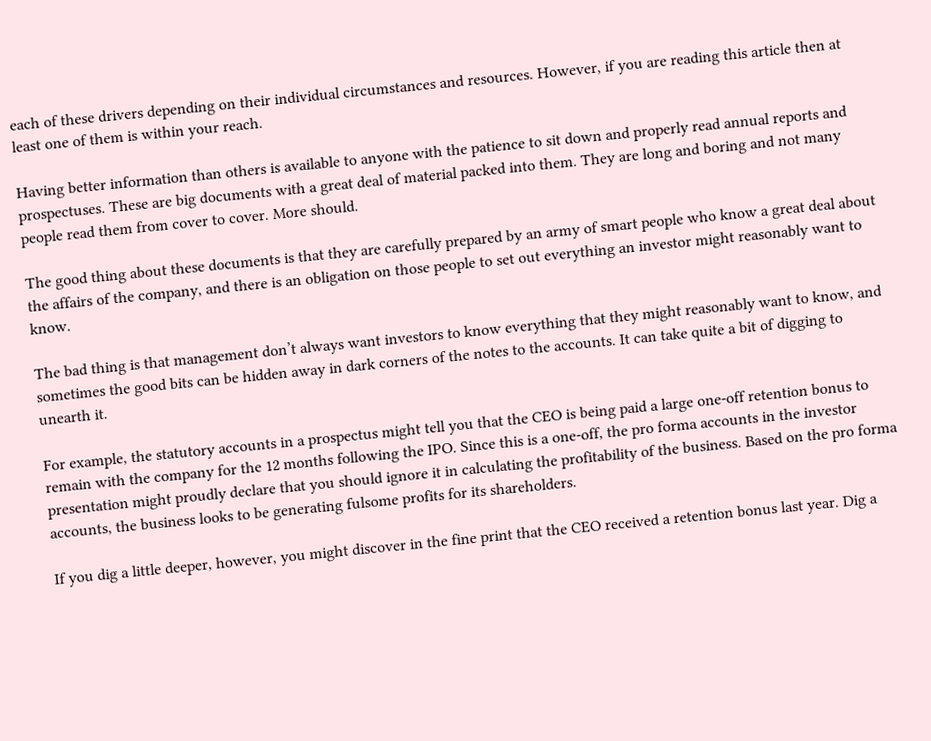each of these drivers depending on their individual circumstances and resources. However, if you are reading this article then at least one of them is within your reach.

Having better information than others is available to anyone with the patience to sit down and properly read annual reports and prospectuses. These are big documents with a great deal of material packed into them. They are long and boring and not many people read them from cover to cover. More should.

The good thing about these documents is that they are carefully prepared by an army of smart people who know a great deal about the affairs of the company, and there is an obligation on those people to set out everything an investor might reasonably want to know.

The bad thing is that management don’t always want investors to know everything that they might reasonably want to know, and sometimes the good bits can be hidden away in dark corners of the notes to the accounts. It can take quite a bit of digging to unearth it.

For example, the statutory accounts in a prospectus might tell you that the CEO is being paid a large one-off retention bonus to remain with the company for the 12 months following the IPO. Since this is a one-off, the pro forma accounts in the investor presentation might proudly declare that you should ignore it in calculating the profitability of the business. Based on the pro forma accounts, the business looks to be generating fulsome profits for its shareholders.

If you dig a little deeper, however, you might discover in the fine print that the CEO received a retention bonus last year. Dig a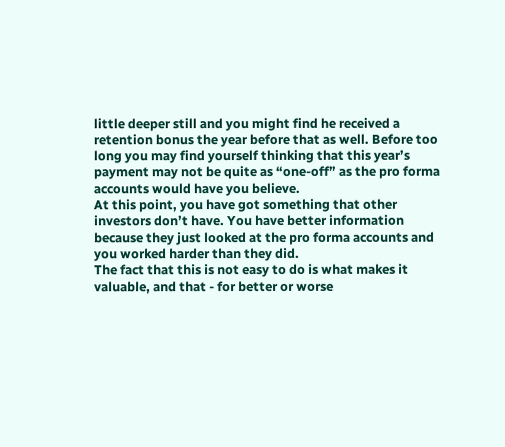little deeper still and you might find he received a retention bonus the year before that as well. Before too long you may find yourself thinking that this year’s payment may not be quite as “one-off” as the pro forma accounts would have you believe.
At this point, you have got something that other investors don’t have. You have better information because they just looked at the pro forma accounts and you worked harder than they did.
The fact that this is not easy to do is what makes it valuable, and that - for better or worse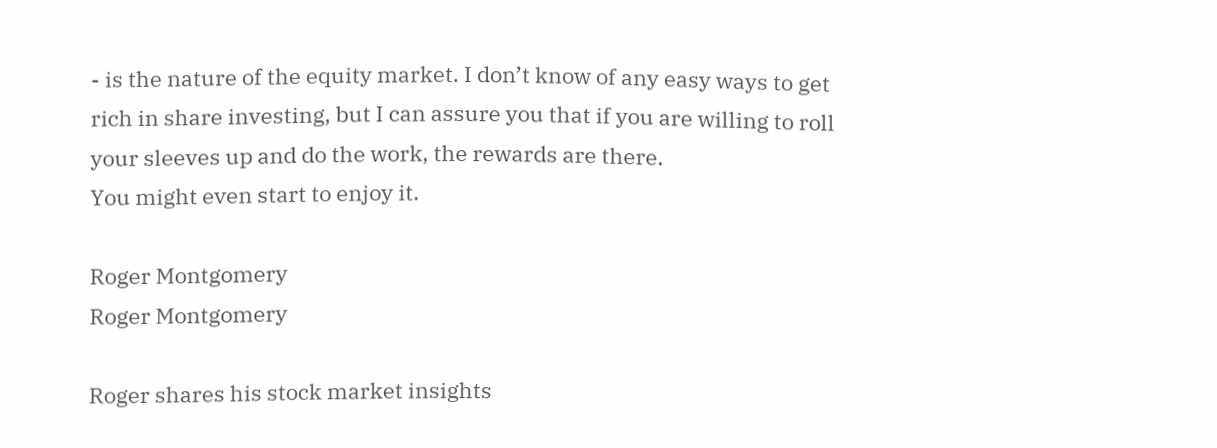- is the nature of the equity market. I don’t know of any easy ways to get rich in share investing, but I can assure you that if you are willing to roll your sleeves up and do the work, the rewards are there.
You might even start to enjoy it.

Roger Montgomery
Roger Montgomery

Roger shares his stock market insights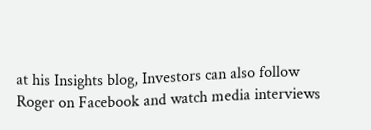at his Insights blog, Investors can also follow Roger on Facebook and watch media interviews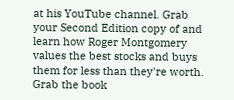at his YouTube channel. Grab your Second Edition copy of and learn how Roger Montgomery values the best stocks and buys them for less than they're worth. Grab the book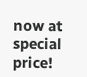now at special price!